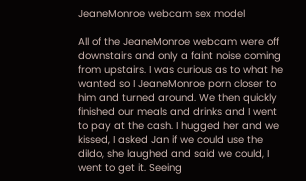JeaneMonroe webcam sex model

All of the JeaneMonroe webcam were off downstairs and only a faint noise coming from upstairs. I was curious as to what he wanted so I JeaneMonroe porn closer to him and turned around. We then quickly finished our meals and drinks and I went to pay at the cash. I hugged her and we kissed, I asked Jan if we could use the dildo, she laughed and said we could, I went to get it. Seeing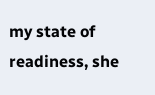my state of readiness, she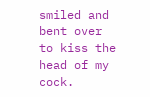smiled and bent over to kiss the head of my cock.